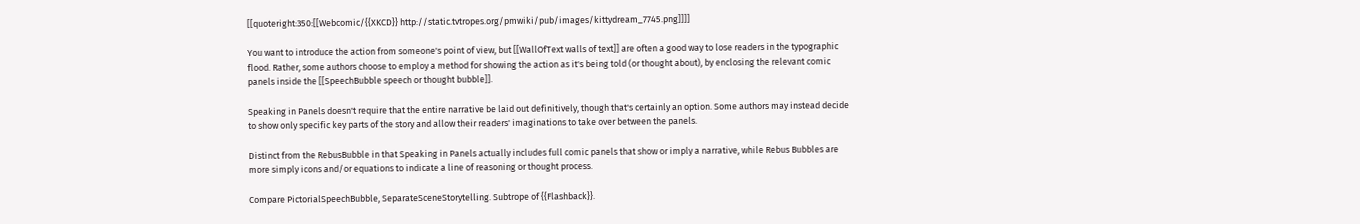[[quoteright:350:[[Webcomic/{{XKCD}} http://static.tvtropes.org/pmwiki/pub/images/kittydream_7745.png]]]]

You want to introduce the action from someone's point of view, but [[WallOfText walls of text]] are often a good way to lose readers in the typographic flood. Rather, some authors choose to employ a method for showing the action as it's being told (or thought about), by enclosing the relevant comic panels inside the [[SpeechBubble speech or thought bubble]].

Speaking in Panels doesn't require that the entire narrative be laid out definitively, though that's certainly an option. Some authors may instead decide to show only specific key parts of the story and allow their readers' imaginations to take over between the panels.

Distinct from the RebusBubble in that Speaking in Panels actually includes full comic panels that show or imply a narrative, while Rebus Bubbles are more simply icons and/or equations to indicate a line of reasoning or thought process.

Compare PictorialSpeechBubble, SeparateSceneStorytelling. Subtrope of {{Flashback}}.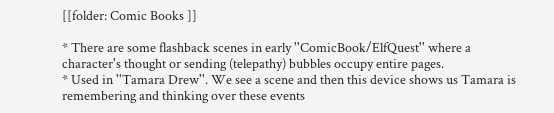[[folder: Comic Books ]]

* There are some flashback scenes in early ''ComicBook/ElfQuest'' where a character's thought or sending (telepathy) bubbles occupy entire pages.
* Used in ''Tamara Drew''. We see a scene and then this device shows us Tamara is remembering and thinking over these events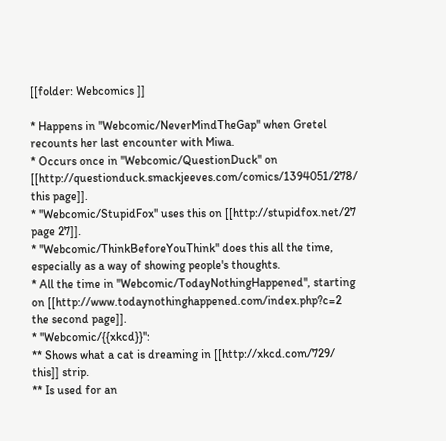[[folder: Webcomics ]]

* Happens in ''Webcomic/NeverMindTheGap'' when Gretel recounts her last encounter with Miwa.
* Occurs once in ''Webcomic/QuestionDuck'' on [[http://questionduck.smackjeeves.com/comics/1394051/278/ this page]].
* ''Webcomic/StupidFox'' uses this on [[http://stupidfox.net/27 page 27]].
* ''Webcomic/ThinkBeforeYouThink'' does this all the time, especially as a way of showing people's thoughts.
* All the time in ''Webcomic/TodayNothingHappened'', starting on [[http://www.todaynothinghappened.com/index.php?c=2 the second page]].
* ''Webcomic/{{xkcd}}'':
** Shows what a cat is dreaming in [[http://xkcd.com/729/ this]] strip.
** Is used for an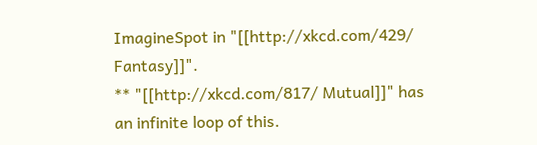ImagineSpot in "[[http://xkcd.com/429/ Fantasy]]".
** "[[http://xkcd.com/817/ Mutual]]" has an infinite loop of this.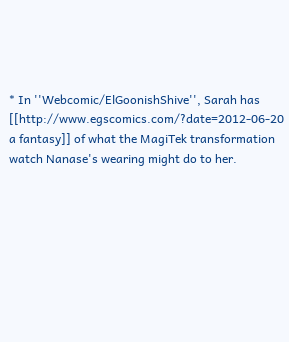* In ''Webcomic/ElGoonishShive'', Sarah has [[http://www.egscomics.com/?date=2012-06-20 a fantasy]] of what the MagiTek transformation watch Nanase's wearing might do to her.